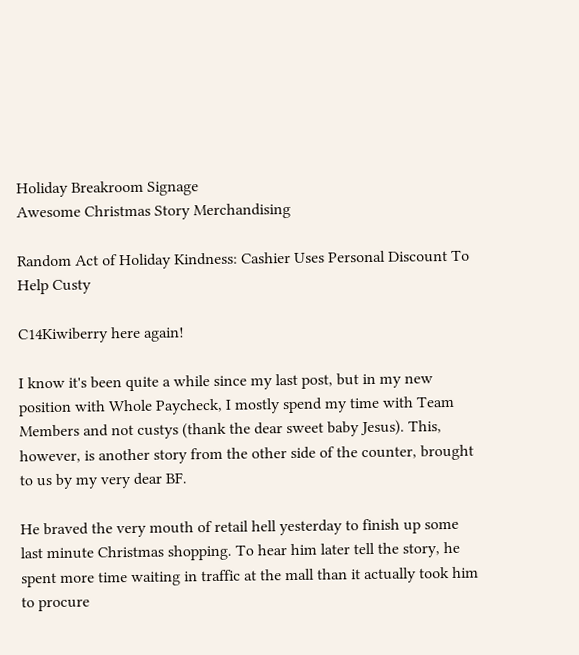Holiday Breakroom Signage
Awesome Christmas Story Merchandising

Random Act of Holiday Kindness: Cashier Uses Personal Discount To Help Custy

C14Kiwiberry here again!

I know it's been quite a while since my last post, but in my new position with Whole Paycheck, I mostly spend my time with Team Members and not custys (thank the dear sweet baby Jesus). This, however, is another story from the other side of the counter, brought to us by my very dear BF.

He braved the very mouth of retail hell yesterday to finish up some last minute Christmas shopping. To hear him later tell the story, he spent more time waiting in traffic at the mall than it actually took him to procure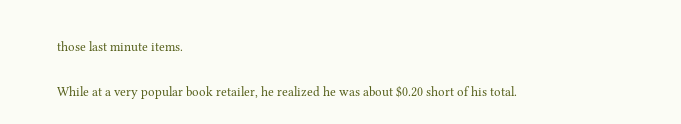those last minute items.

While at a very popular book retailer, he realized he was about $0.20 short of his total.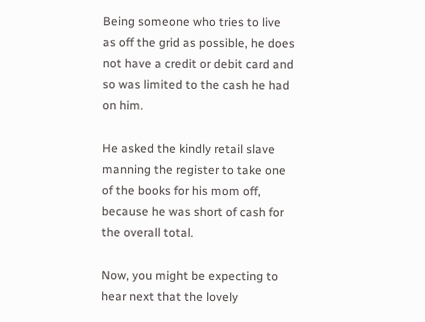Being someone who tries to live as off the grid as possible, he does not have a credit or debit card and so was limited to the cash he had on him.

He asked the kindly retail slave manning the register to take one of the books for his mom off, because he was short of cash for the overall total.

Now, you might be expecting to hear next that the lovely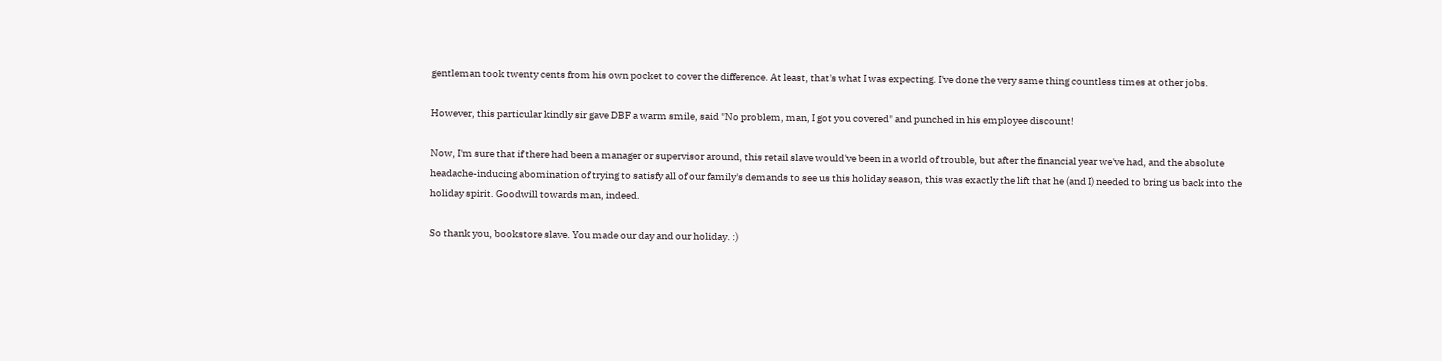gentleman took twenty cents from his own pocket to cover the difference. At least, that's what I was expecting. I've done the very same thing countless times at other jobs.

However, this particular kindly sir gave DBF a warm smile, said "No problem, man, I got you covered" and punched in his employee discount!

Now, I'm sure that if there had been a manager or supervisor around, this retail slave would've been in a world of trouble, but after the financial year we've had, and the absolute headache-inducing abomination of trying to satisfy all of our family's demands to see us this holiday season, this was exactly the lift that he (and I) needed to bring us back into the holiday spirit. Goodwill towards man, indeed.

So thank you, bookstore slave. You made our day and our holiday. :)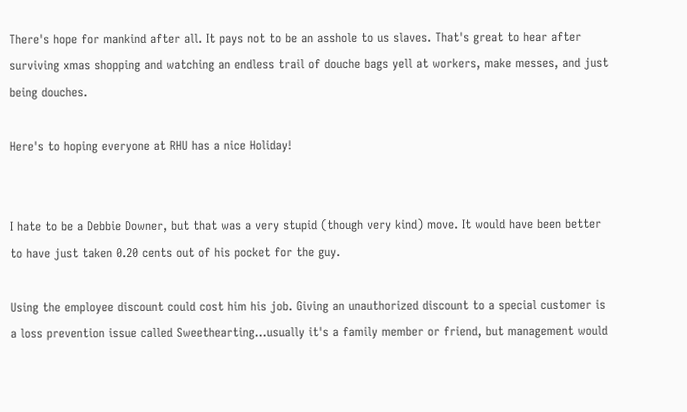There's hope for mankind after all. It pays not to be an asshole to us slaves. That's great to hear after surviving xmas shopping and watching an endless trail of douche bags yell at workers, make messes, and just being douches.

Here's to hoping everyone at RHU has a nice Holiday!


I hate to be a Debbie Downer, but that was a very stupid (though very kind) move. It would have been better to have just taken 0.20 cents out of his pocket for the guy.

Using the employee discount could cost him his job. Giving an unauthorized discount to a special customer is a loss prevention issue called Sweethearting...usually it's a family member or friend, but management would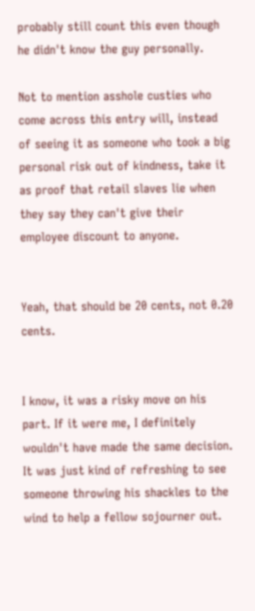probably still count this even though he didn't know the guy personally.

Not to mention asshole custies who come across this entry will, instead of seeing it as someone who took a big personal risk out of kindness, take it as proof that retail slaves lie when they say they can't give their employee discount to anyone.


Yeah, that should be 20 cents, not 0.20 cents.


I know, it was a risky move on his part. If it were me, I definitely wouldn't have made the same decision. It was just kind of refreshing to see someone throwing his shackles to the wind to help a fellow sojourner out.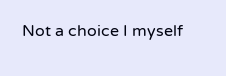Not a choice I myself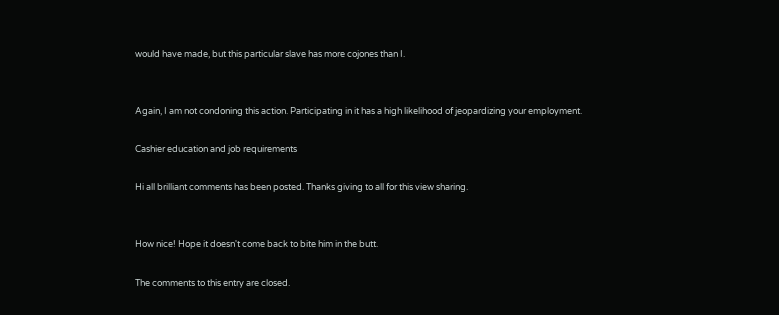would have made, but this particular slave has more cojones than I.


Again, I am not condoning this action. Participating in it has a high likelihood of jeopardizing your employment.

Cashier education and job requirements

Hi all brilliant comments has been posted. Thanks giving to all for this view sharing.


How nice! Hope it doesn't come back to bite him in the butt.

The comments to this entry are closed.